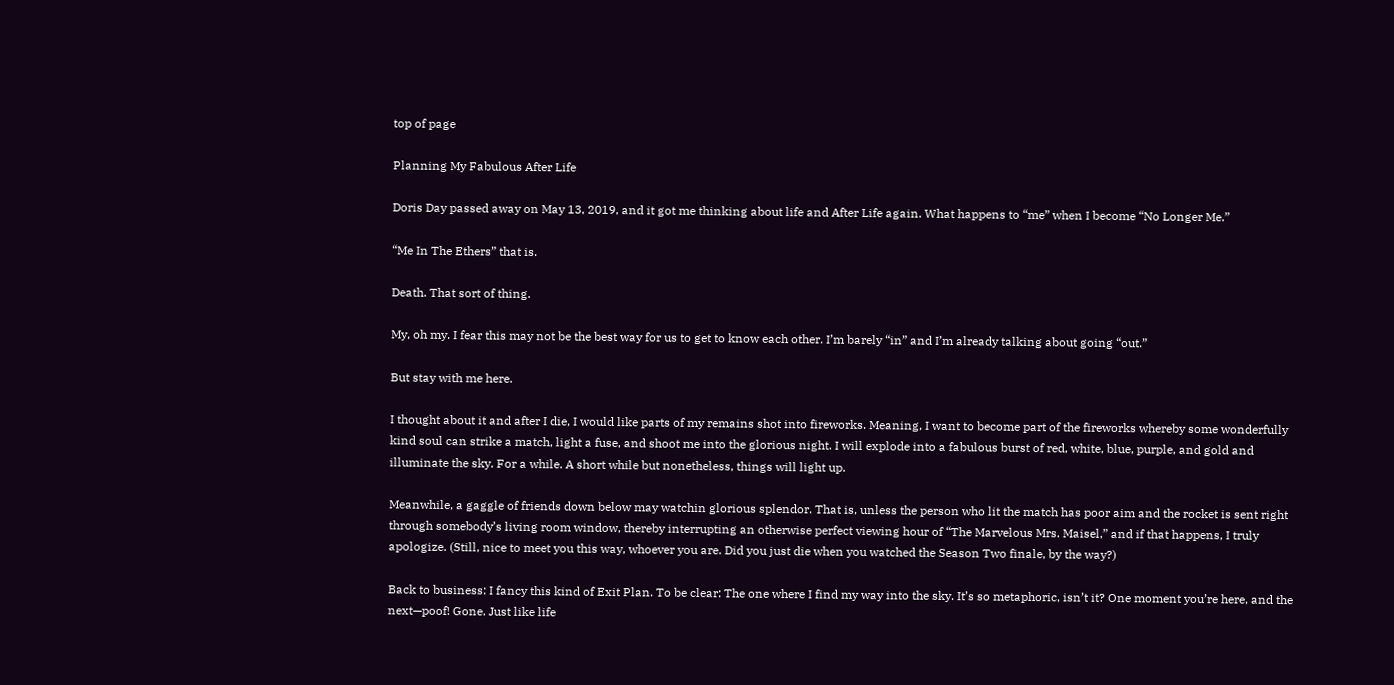top of page

Planning My Fabulous After Life

Doris Day passed away on May 13, 2019, and it got me thinking about life and After Life again. What happens to “me” when I become “No Longer Me.”

“Me In The Ethers” that is.

Death. That sort of thing.

My, oh my. I fear this may not be the best way for us to get to know each other. I’m barely “in” and I’m already talking about going “out.”

But stay with me here.

I thought about it and after I die, I would like parts of my remains shot into fireworks. Meaning, I want to become part of the fireworks whereby some wonderfully kind soul can strike a match, light a fuse, and shoot me into the glorious night. I will explode into a fabulous burst of red, white, blue, purple, and gold and illuminate the sky. For a while. A short while but nonetheless, things will light up.

Meanwhile, a gaggle of friends down below may watchin glorious splendor. That is, unless the person who lit the match has poor aim and the rocket is sent right through somebody’s living room window, thereby interrupting an otherwise perfect viewing hour of “The Marvelous Mrs. Maisel,” and if that happens, I truly apologize. (Still, nice to meet you this way, whoever you are. Did you just die when you watched the Season Two finale, by the way?)

Back to business: I fancy this kind of Exit Plan. To be clear: The one where I find my way into the sky. It’s so metaphoric, isn’t it? One moment you’re here, and the next—poof! Gone. Just like life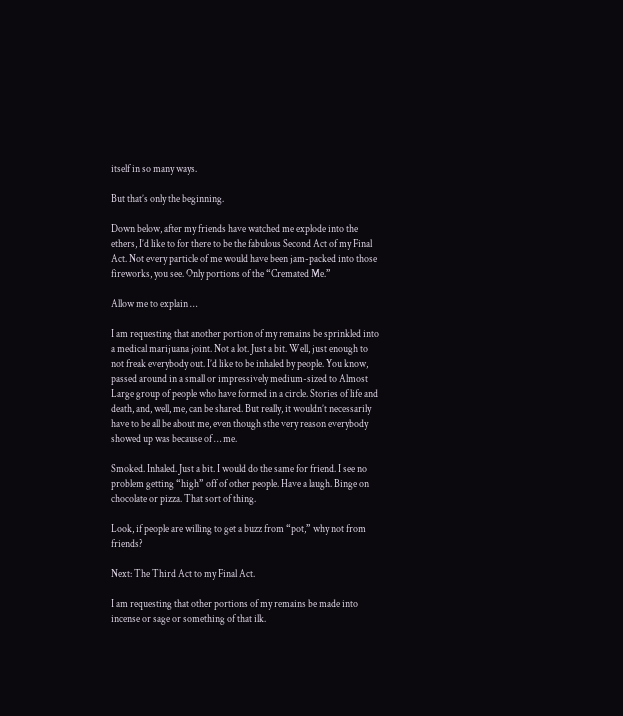itself in so many ways.

But that’s only the beginning.

Down below, after my friends have watched me explode into the ethers, I’d like to for there to be the fabulous Second Act of my Final Act. Not every particle of me would have been jam-packed into those fireworks, you see. Only portions of the “Cremated Me.”

Allow me to explain …

I am requesting that another portion of my remains be sprinkled into a medical marijuana joint. Not a lot. Just a bit. Well, just enough to not freak everybody out. I’d like to be inhaled by people. You know, passed around in a small or impressively medium-sized to Almost Large group of people who have formed in a circle. Stories of life and death, and, well, me, can be shared. But really, it wouldn’t necessarily have to be all be about me, even though sthe very reason everybody showed up was because of … me.

Smoked. Inhaled. Just a bit. I would do the same for friend. I see no problem getting “high” off of other people. Have a laugh. Binge on chocolate or pizza. That sort of thing.

Look, if people are willing to get a buzz from “pot,” why not from friends?

Next: The Third Act to my Final Act.

I am requesting that other portions of my remains be made into incense or sage or something of that ilk.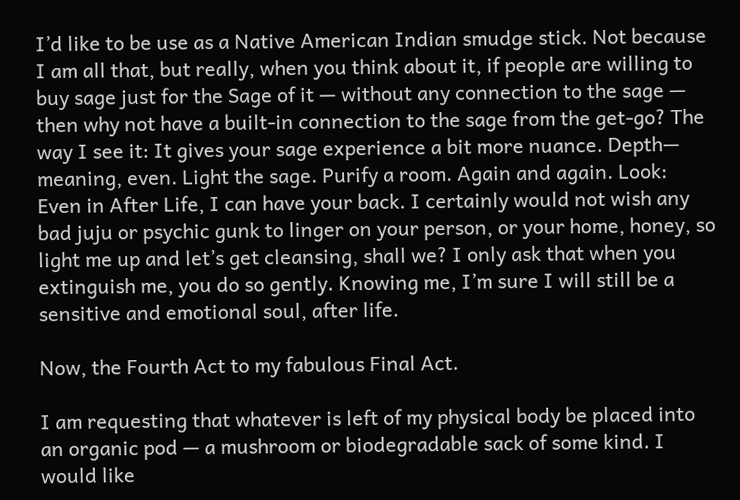I’d like to be use as a Native American Indian smudge stick. Not because I am all that, but really, when you think about it, if people are willing to buy sage just for the Sage of it — without any connection to the sage — then why not have a built-in connection to the sage from the get-go? The way I see it: It gives your sage experience a bit more nuance. Depth— meaning, even. Light the sage. Purify a room. Again and again. Look: Even in After Life, I can have your back. I certainly would not wish any bad juju or psychic gunk to linger on your person, or your home, honey, so light me up and let’s get cleansing, shall we? I only ask that when you extinguish me, you do so gently. Knowing me, I’m sure I will still be a sensitive and emotional soul, after life.

Now, the Fourth Act to my fabulous Final Act.

I am requesting that whatever is left of my physical body be placed into an organic pod — a mushroom or biodegradable sack of some kind. I would like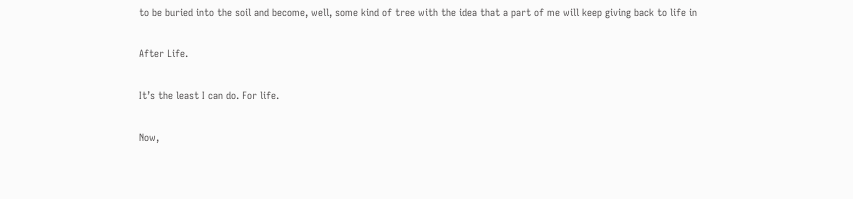to be buried into the soil and become, well, some kind of tree with the idea that a part of me will keep giving back to life in

After Life.

It’s the least I can do. For life.

Now,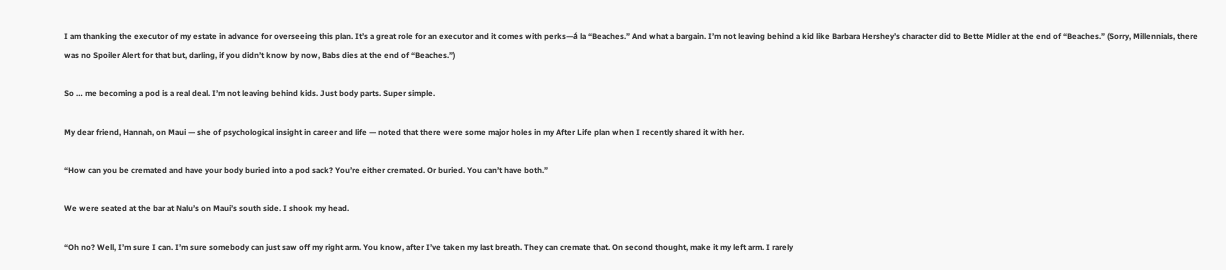I am thanking the executor of my estate in advance for overseeing this plan. It’s a great role for an executor and it comes with perks—á la “Beaches.” And what a bargain. I’m not leaving behind a kid like Barbara Hershey’s character did to Bette Midler at the end of “Beaches.” (Sorry, Millennials, there was no Spoiler Alert for that but, darling, if you didn’t know by now, Babs dies at the end of “Beaches.”)

So … me becoming a pod is a real deal. I’m not leaving behind kids. Just body parts. Super simple.

My dear friend, Hannah, on Maui — she of psychological insight in career and life — noted that there were some major holes in my After Life plan when I recently shared it with her.

“How can you be cremated and have your body buried into a pod sack? You’re either cremated. Or buried. You can’t have both.”

We were seated at the bar at Nalu’s on Maui’s south side. I shook my head.

“Oh no? Well, I’m sure I can. I’m sure somebody can just saw off my right arm. You know, after I’ve taken my last breath. They can cremate that. On second thought, make it my left arm. I rarely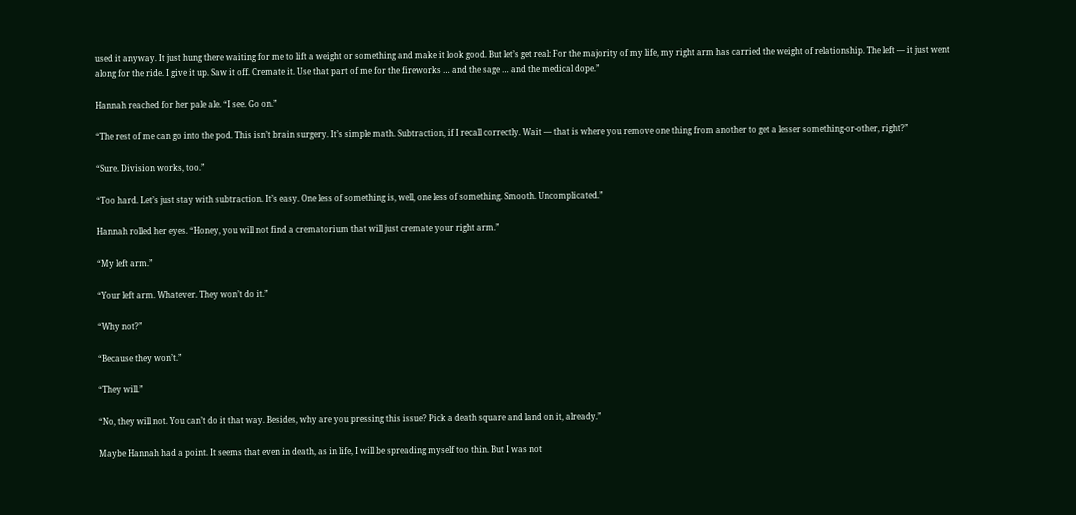used it anyway. It just hung there waiting for me to lift a weight or something and make it look good. But let’s get real: For the majority of my life, my right arm has carried the weight of relationship. The left — it just went along for the ride. I give it up. Saw it off. Cremate it. Use that part of me for the fireworks … and the sage … and the medical dope.”

Hannah reached for her pale ale. “I see. Go on.”

“The rest of me can go into the pod. This isn’t brain surgery. It’s simple math. Subtraction, if I recall correctly. Wait — that is where you remove one thing from another to get a lesser something-or-other, right?”

“Sure. Division works, too.”

“Too hard. Let’s just stay with subtraction. It’s easy. One less of something is, well, one less of something. Smooth. Uncomplicated.”

Hannah rolled her eyes. “Honey, you will not find a crematorium that will just cremate your right arm.”

“My left arm.”

“Your left arm. Whatever. They won’t do it.”

“Why not?”

“Because they won’t.”

“They will.”

“No, they will not. You can’t do it that way. Besides, why are you pressing this issue? Pick a death square and land on it, already.”

Maybe Hannah had a point. It seems that even in death, as in life, I will be spreading myself too thin. But I was not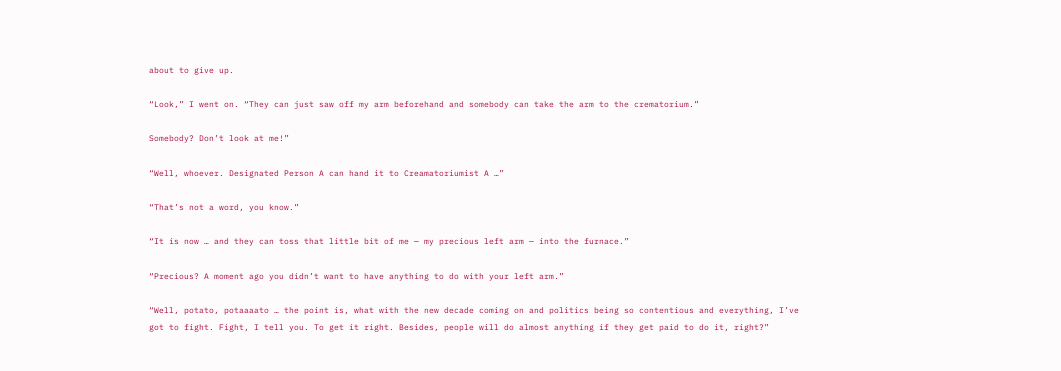about to give up.

“Look,” I went on. “They can just saw off my arm beforehand and somebody can take the arm to the crematorium.”

Somebody? Don’t look at me!”

“Well, whoever. Designated Person A can hand it to Creamatoriumist A …”

“That’s not a word, you know.”

“It is now … and they can toss that little bit of me — my precious left arm — into the furnace.”

“Precious? A moment ago you didn’t want to have anything to do with your left arm.”

“Well, potato, potaaaato … the point is, what with the new decade coming on and politics being so contentious and everything, I’ve got to fight. Fight, I tell you. To get it right. Besides, people will do almost anything if they get paid to do it, right?”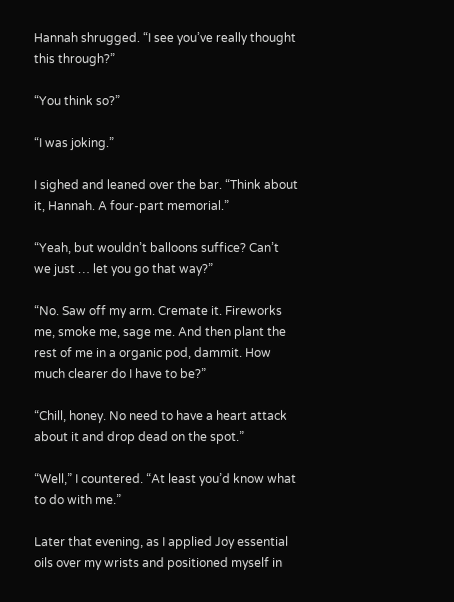Hannah shrugged. “I see you’ve really thought this through?”

“You think so?”

“I was joking.”

I sighed and leaned over the bar. “Think about it, Hannah. A four-part memorial.”

“Yeah, but wouldn’t balloons suffice? Can’t we just … let you go that way?”

“No. Saw off my arm. Cremate it. Fireworks me, smoke me, sage me. And then plant the rest of me in a organic pod, dammit. How much clearer do I have to be?”

“Chill, honey. No need to have a heart attack about it and drop dead on the spot.”

“Well,” I countered. “At least you’d know what to do with me.”

Later that evening, as I applied Joy essential oils over my wrists and positioned myself in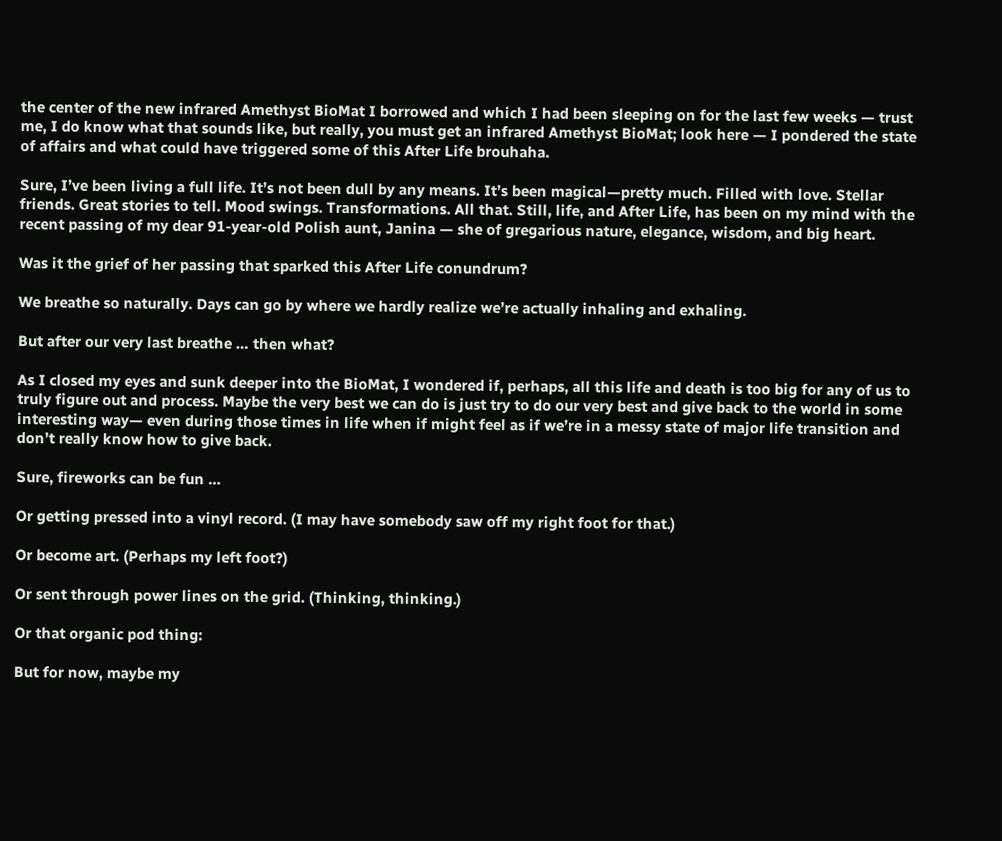the center of the new infrared Amethyst BioMat I borrowed and which I had been sleeping on for the last few weeks — trust me, I do know what that sounds like, but really, you must get an infrared Amethyst BioMat; look here — I pondered the state of affairs and what could have triggered some of this After Life brouhaha.

Sure, I’ve been living a full life. It’s not been dull by any means. It’s been magical—pretty much. Filled with love. Stellar friends. Great stories to tell. Mood swings. Transformations. All that. Still, life, and After Life, has been on my mind with the recent passing of my dear 91-year-old Polish aunt, Janina — she of gregarious nature, elegance, wisdom, and big heart.

Was it the grief of her passing that sparked this After Life conundrum?

We breathe so naturally. Days can go by where we hardly realize we’re actually inhaling and exhaling.

But after our very last breathe … then what?

As I closed my eyes and sunk deeper into the BioMat, I wondered if, perhaps, all this life and death is too big for any of us to truly figure out and process. Maybe the very best we can do is just try to do our very best and give back to the world in some interesting way— even during those times in life when if might feel as if we’re in a messy state of major life transition and don’t really know how to give back.

Sure, fireworks can be fun …

Or getting pressed into a vinyl record. (I may have somebody saw off my right foot for that.)

Or become art. (Perhaps my left foot?)

Or sent through power lines on the grid. (Thinking, thinking.)

Or that organic pod thing:

But for now, maybe my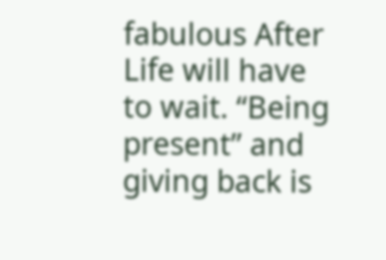fabulous After Life will have to wait. “Being present” and giving back is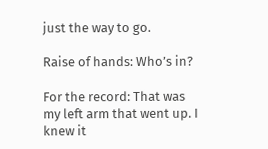just the way to go.

Raise of hands: Who’s in?

For the record: That was my left arm that went up. I knew it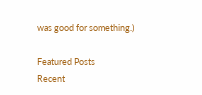was good for something.)

Featured Posts
Recent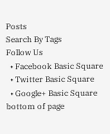Posts
Search By Tags
Follow Us
  • Facebook Basic Square
  • Twitter Basic Square
  • Google+ Basic Square
bottom of page